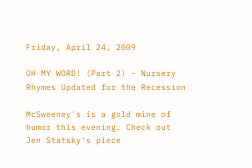Friday, April 24, 2009

OH MY WORD! (Part 2) - Nursery Rhymes Updated for the Recession

McSweeney's is a gold mine of humor this evening. Check out Jen Statsky's piece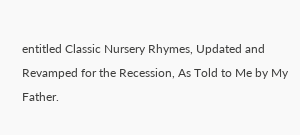entitled Classic Nursery Rhymes, Updated and Revamped for the Recession, As Told to Me by My Father.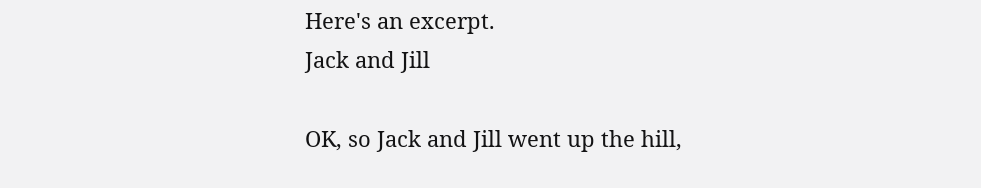Here's an excerpt.
Jack and Jill

OK, so Jack and Jill went up the hill,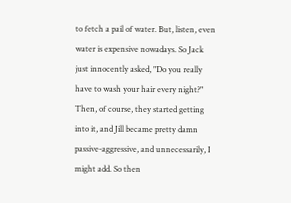to fetch a pail of water. But, listen, even water is expensive nowadays. So Jack just innocently asked, "Do you really have to wash your hair every night?" Then, of course, they started getting into it, and Jill became pretty damn passive-aggressive, and unnecessarily, I might add. So then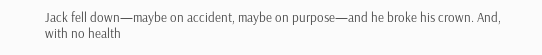Jack fell down—maybe on accident, maybe on purpose—and he broke his crown. And, with no health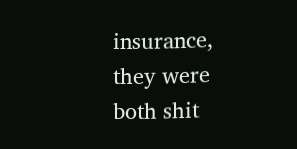insurance, they were both shit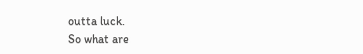outta luck.
So what are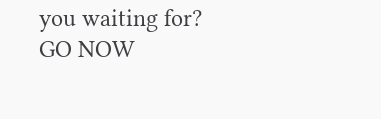you waiting for? GO NOW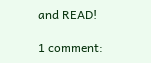and READ!

1 comment: